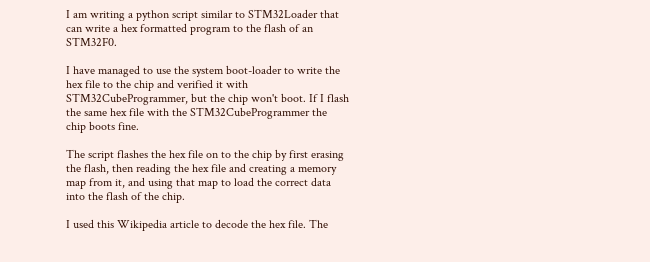I am writing a python script similar to STM32Loader that can write a hex formatted program to the flash of an STM32F0.

I have managed to use the system boot-loader to write the hex file to the chip and verified it with STM32CubeProgrammer, but the chip won't boot. If I flash the same hex file with the STM32CubeProgrammer the chip boots fine.

The script flashes the hex file on to the chip by first erasing the flash, then reading the hex file and creating a memory map from it, and using that map to load the correct data into the flash of the chip.

I used this Wikipedia article to decode the hex file. The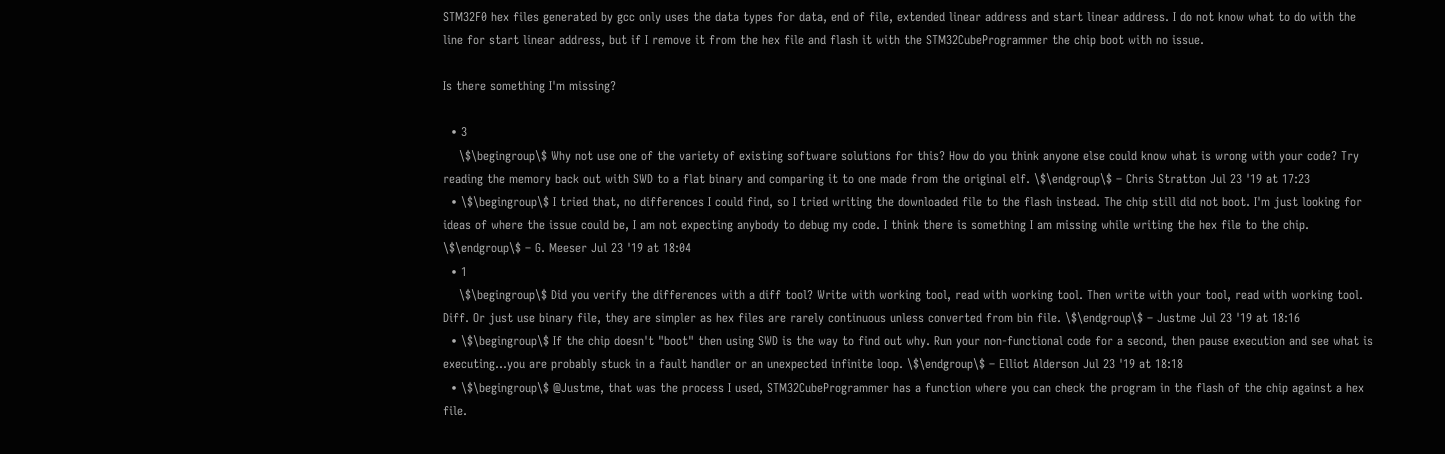STM32F0 hex files generated by gcc only uses the data types for data, end of file, extended linear address and start linear address. I do not know what to do with the line for start linear address, but if I remove it from the hex file and flash it with the STM32CubeProgrammer the chip boot with no issue.

Is there something I'm missing?

  • 3
    \$\begingroup\$ Why not use one of the variety of existing software solutions for this? How do you think anyone else could know what is wrong with your code? Try reading the memory back out with SWD to a flat binary and comparing it to one made from the original elf. \$\endgroup\$ – Chris Stratton Jul 23 '19 at 17:23
  • \$\begingroup\$ I tried that, no differences I could find, so I tried writing the downloaded file to the flash instead. The chip still did not boot. I'm just looking for ideas of where the issue could be, I am not expecting anybody to debug my code. I think there is something I am missing while writing the hex file to the chip. \$\endgroup\$ – G. Meeser Jul 23 '19 at 18:04
  • 1
    \$\begingroup\$ Did you verify the differences with a diff tool? Write with working tool, read with working tool. Then write with your tool, read with working tool. Diff. Or just use binary file, they are simpler as hex files are rarely continuous unless converted from bin file. \$\endgroup\$ – Justme Jul 23 '19 at 18:16
  • \$\begingroup\$ If the chip doesn't "boot" then using SWD is the way to find out why. Run your non-functional code for a second, then pause execution and see what is executing...you are probably stuck in a fault handler or an unexpected infinite loop. \$\endgroup\$ – Elliot Alderson Jul 23 '19 at 18:18
  • \$\begingroup\$ @Justme, that was the process I used, STM32CubeProgrammer has a function where you can check the program in the flash of the chip against a hex file.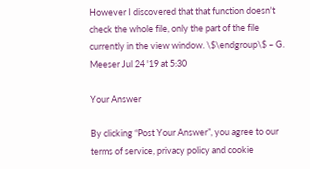However I discovered that that function doesn't check the whole file, only the part of the file currently in the view window. \$\endgroup\$ – G. Meeser Jul 24 '19 at 5:30

Your Answer

By clicking “Post Your Answer”, you agree to our terms of service, privacy policy and cookie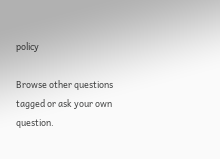policy

Browse other questions tagged or ask your own question.